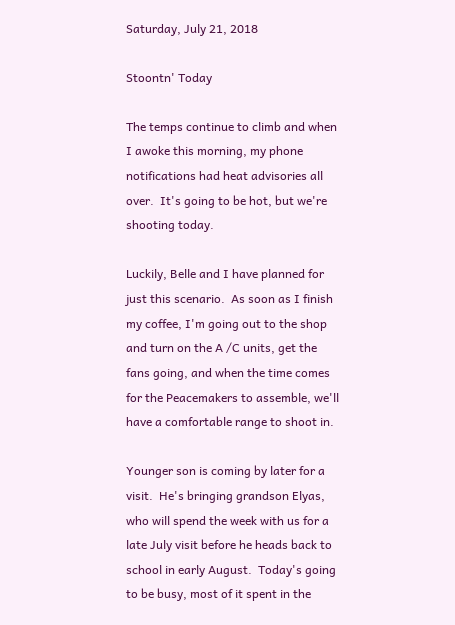Saturday, July 21, 2018

Stoontn' Today

The temps continue to climb and when I awoke this morning, my phone notifications had heat advisories all over.  It's going to be hot, but we're shooting today.

Luckily, Belle and I have planned for just this scenario.  As soon as I finish my coffee, I'm going out to the shop and turn on the A /C units, get the fans going, and when the time comes for the Peacemakers to assemble, we'll have a comfortable range to shoot in.

Younger son is coming by later for a visit.  He's bringing grandson Elyas, who will spend the week with us for a late July visit before he heads back to school in early August.  Today's going to be busy, most of it spent in the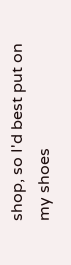shop, so I'd best put on my shoes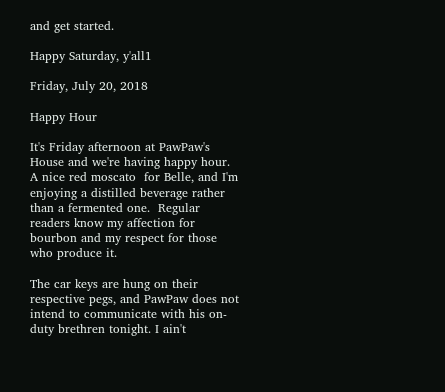and get started.

Happy Saturday, y'all1

Friday, July 20, 2018

Happy Hour

It's Friday afternoon at PawPaw's House and we're having happy hour.  A nice red moscato  for Belle, and I'm enjoying a distilled beverage rather than a fermented one.  Regular readers know my affection for bourbon and my respect for those who produce it.

The car keys are hung on their respective pegs, and PawPaw does not intend to communicate with his on-duty brethren tonight. I ain't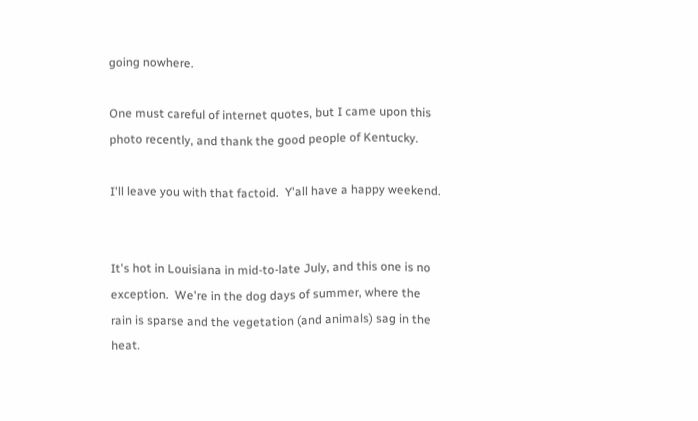going nowhere.

One must careful of internet quotes, but I came upon this photo recently, and thank the good people of Kentucky.

I'll leave you with that factoid.  Y'all have a happy weekend.


It's hot in Louisiana in mid-to-late July, and this one is no exception.  We're in the dog days of summer, where the rain is sparse and the vegetation (and animals) sag in the heat.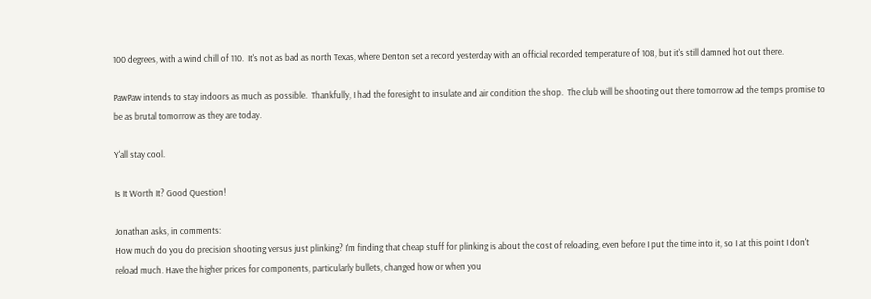100 degrees, with a wind chill of 110.  It's not as bad as north Texas, where Denton set a record yesterday with an official recorded temperature of 108, but it's still damned hot out there.

PawPaw intends to stay indoors as much as possible.  Thankfully, I had the foresight to insulate and air condition the shop.  The club will be shooting out there tomorrow ad the temps promise to be as brutal tomorrow as they are today.

Y'all stay cool.

Is It Worth It? Good Question!

Jonathan asks, in comments:
How much do you do precision shooting versus just plinking? I'm finding that cheap stuff for plinking is about the cost of reloading, even before I put the time into it, so I at this point I don't reload much. Have the higher prices for components, particularly bullets, changed how or when you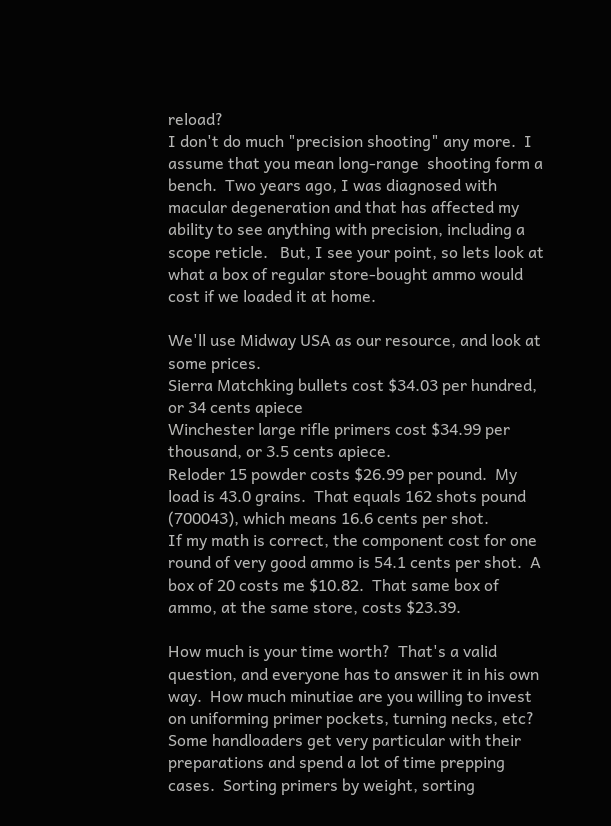reload?
I don't do much "precision shooting" any more.  I assume that you mean long-range  shooting form a bench.  Two years ago, I was diagnosed with macular degeneration and that has affected my ability to see anything with precision, including a scope reticle.   But, I see your point, so lets look at what a box of regular store-bought ammo would cost if we loaded it at home.

We'll use Midway USA as our resource, and look at some prices.
Sierra Matchking bullets cost $34.03 per hundred, or 34 cents apiece
Winchester large rifle primers cost $34.99 per thousand, or 3.5 cents apiece.
Reloder 15 powder costs $26.99 per pound.  My load is 43.0 grains.  That equals 162 shots pound (700043), which means 16.6 cents per shot.
If my math is correct, the component cost for one round of very good ammo is 54.1 cents per shot.  A box of 20 costs me $10.82.  That same box of ammo, at the same store, costs $23.39.

How much is your time worth?  That's a valid question, and everyone has to answer it in his own way.  How much minutiae are you willing to invest on uniforming primer pockets, turning necks, etc?   Some handloaders get very particular with their preparations and spend a lot of time prepping cases.  Sorting primers by weight, sorting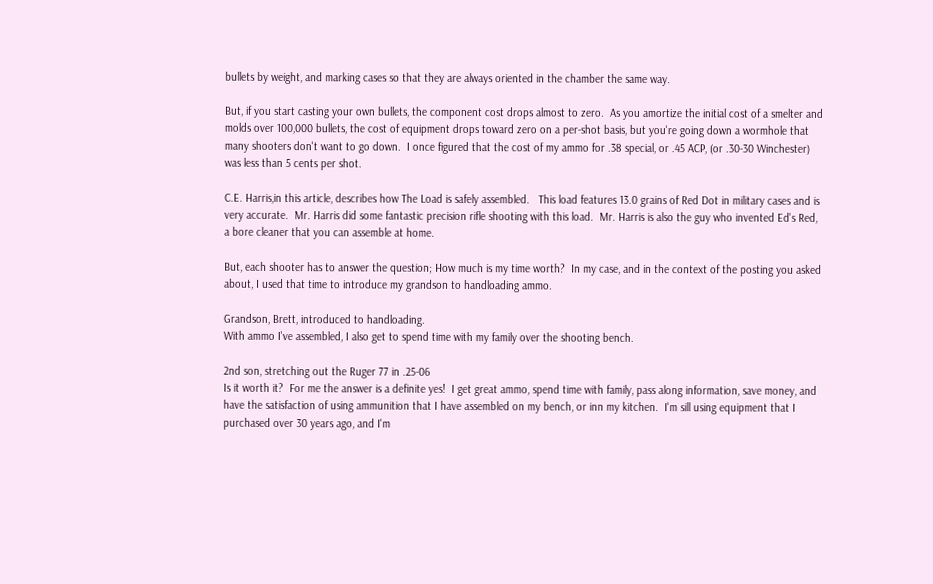bullets by weight, and marking cases so that they are always oriented in the chamber the same way.

But, if you start casting your own bullets, the component cost drops almost to zero.  As you amortize the initial cost of a smelter and molds over 100,000 bullets, the cost of equipment drops toward zero on a per-shot basis, but you're going down a wormhole that many shooters don't want to go down.  I once figured that the cost of my ammo for .38 special, or .45 ACP, (or .30-30 Winchester) was less than 5 cents per shot.

C.E. Harris,in this article, describes how The Load is safely assembled.   This load features 13.0 grains of Red Dot in military cases and is very accurate.  Mr. Harris did some fantastic precision rifle shooting with this load.  Mr. Harris is also the guy who invented Ed's Red, a bore cleaner that you can assemble at home.

But, each shooter has to answer the question; How much is my time worth?  In my case, and in the context of the posting you asked about, I used that time to introduce my grandson to handloading ammo.

Grandson, Brett, introduced to handloading.
With ammo I've assembled, I also get to spend time with my family over the shooting bench.

2nd son, stretching out the Ruger 77 in .25-06
Is it worth it?  For me the answer is a definite yes!  I get great ammo, spend time with family, pass along information, save money, and have the satisfaction of using ammunition that I have assembled on my bench, or inn my kitchen.  I'm sill using equipment that I purchased over 30 years ago, and I'm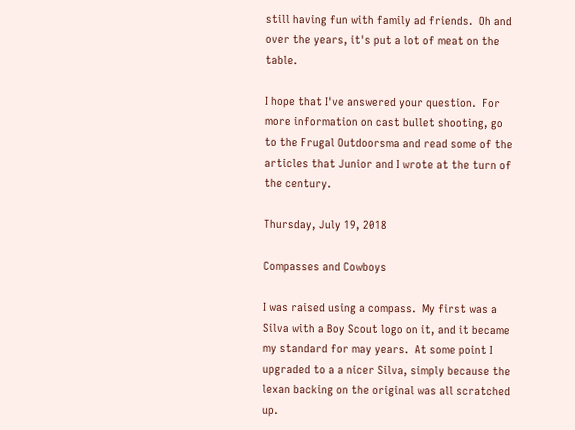still having fun with family ad friends.  Oh and over the years, it's put a lot of meat on the table.

I hope that I've answered your question.  For more information on cast bullet shooting, go to the Frugal Outdoorsma and read some of the articles that Junior and I wrote at the turn of the century.

Thursday, July 19, 2018

Compasses and Cowboys

I was raised using a compass.  My first was a Silva with a Boy Scout logo on it, and it became my standard for may years.  At some point I upgraded to a a nicer Silva, simply because the lexan backing on the original was all scratched up.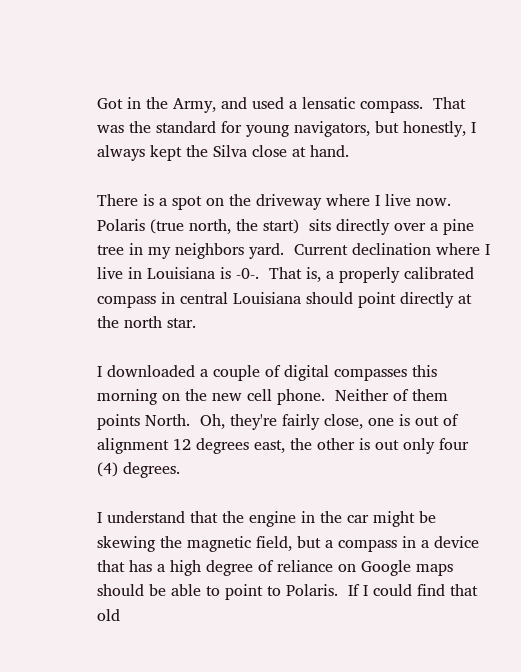Got in the Army, and used a lensatic compass.  That was the standard for young navigators, but honestly, I always kept the Silva close at hand.

There is a spot on the driveway where I live now.  Polaris (true north, the start)  sits directly over a pine tree in my neighbors yard.  Current declination where I live in Louisiana is -0-.  That is, a properly calibrated compass in central Louisiana should point directly at the north star.

I downloaded a couple of digital compasses this morning on the new cell phone.  Neither of them points North.  Oh, they're fairly close, one is out of alignment 12 degrees east, the other is out only four (4) degrees.

I understand that the engine in the car might be skewing the magnetic field, but a compass in a device that has a high degree of reliance on Google maps should be able to point to Polaris.  If I could find that old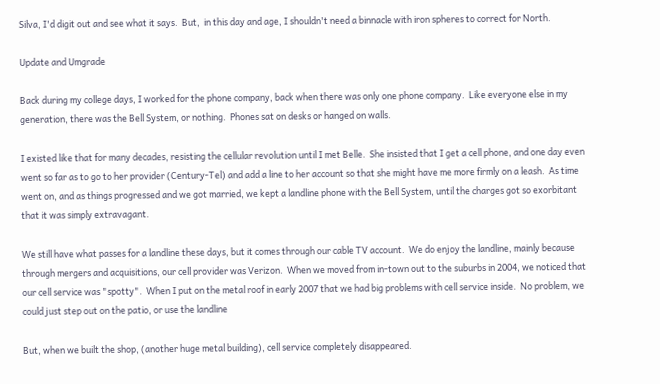Silva, I'd digit out and see what it says.  But,  in this day and age, I shouldn't need a binnacle with iron spheres to correct for North.

Update and Umgrade

Back during my college days, I worked for the phone company, back when there was only one phone company.  Like everyone else in my generation, there was the Bell System, or nothing.  Phones sat on desks or hanged on walls.

I existed like that for many decades, resisting the cellular revolution until I met Belle.  She insisted that I get a cell phone, and one day even went so far as to go to her provider (Century-Tel) and add a line to her account so that she might have me more firmly on a leash.  As time went on, and as things progressed and we got married, we kept a landline phone with the Bell System, until the charges got so exorbitant that it was simply extravagant.

We still have what passes for a landline these days, but it comes through our cable TV account.  We do enjoy the landline, mainly because through mergers and acquisitions, our cell provider was Verizon.  When we moved from in-town out to the suburbs in 2004, we noticed that our cell service was "spotty".  When I put on the metal roof in early 2007 that we had big problems with cell service inside.  No problem, we could just step out on the patio, or use the landline

But, when we built the shop, (another huge metal building), cell service completely disappeared.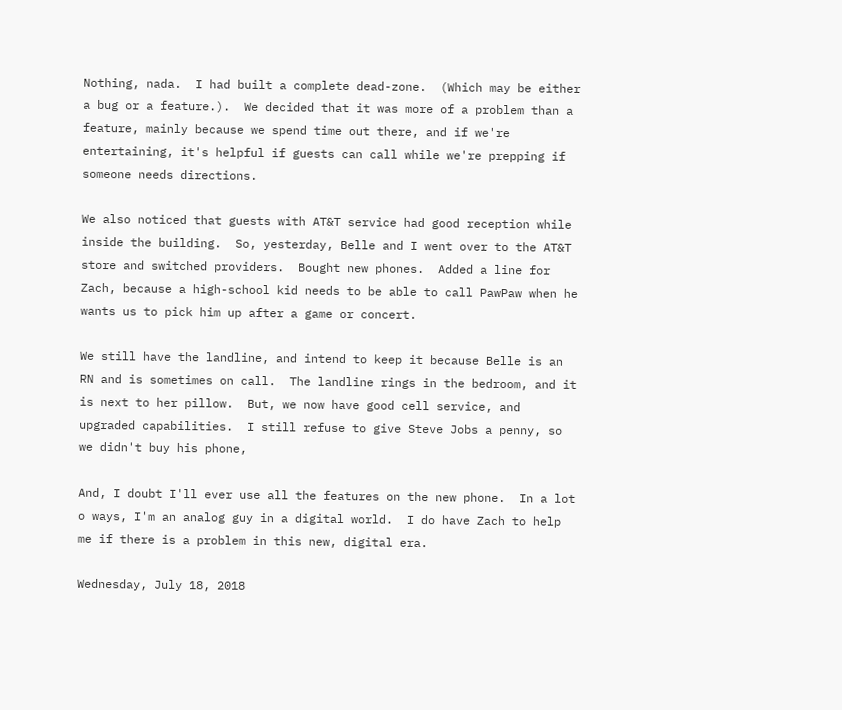Nothing, nada.  I had built a complete dead-zone.  (Which may be either a bug or a feature.).  We decided that it was more of a problem than a feature, mainly because we spend time out there, and if we're entertaining, it's helpful if guests can call while we're prepping if someone needs directions.

We also noticed that guests with AT&T service had good reception while inside the building.  So, yesterday, Belle and I went over to the AT&T store and switched providers.  Bought new phones.  Added a line for Zach, because a high-school kid needs to be able to call PawPaw when he wants us to pick him up after a game or concert.

We still have the landline, and intend to keep it because Belle is an RN and is sometimes on call.  The landline rings in the bedroom, and it is next to her pillow.  But, we now have good cell service, and upgraded capabilities.  I still refuse to give Steve Jobs a penny, so we didn't buy his phone,

And, I doubt I'll ever use all the features on the new phone.  In a lot o ways, I'm an analog guy in a digital world.  I do have Zach to help me if there is a problem in this new, digital era.

Wednesday, July 18, 2018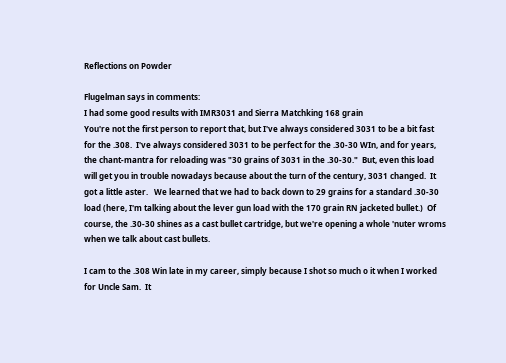Reflections on Powder

Flugelman says in comments:
I had some good results with IMR3031 and Sierra Matchking 168 grain
You're not the first person to report that, but I've always considered 3031 to be a bit fast for the .308.  I've always considered 3031 to be perfect for the .30-30 WIn, and for years, the chant-mantra for reloading was "30 grains of 3031 in the .30-30."  But, even this load will get you in trouble nowadays because about the turn of the century, 3031 changed.  It got a little aster.   We learned that we had to back down to 29 grains for a standard .30-30 load (here, I'm talking about the lever gun load with the 170 grain RN jacketed bullet.)  Of course, the .30-30 shines as a cast bullet cartridge, but we're opening a whole 'nuter wroms when we talk about cast bullets.

I cam to the .308 Win late in my career, simply because I shot so much o it when I worked for Uncle Sam.  It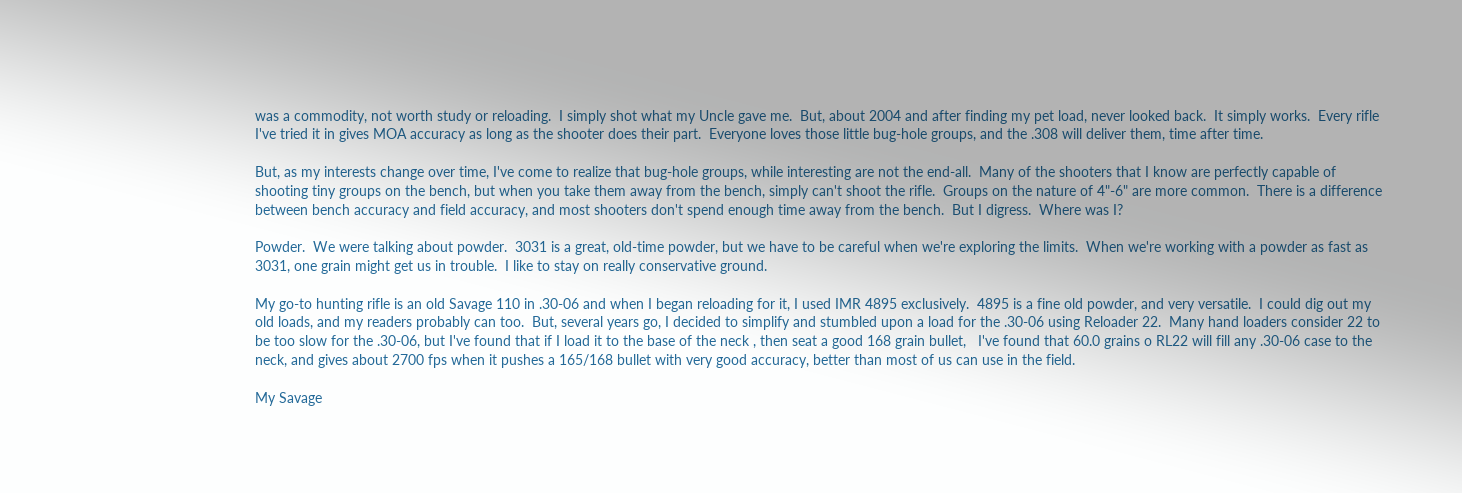was a commodity, not worth study or reloading.  I simply shot what my Uncle gave me.  But, about 2004 and after finding my pet load, never looked back.  It simply works.  Every rifle I've tried it in gives MOA accuracy as long as the shooter does their part.  Everyone loves those little bug-hole groups, and the .308 will deliver them, time after time.

But, as my interests change over time, I've come to realize that bug-hole groups, while interesting are not the end-all.  Many of the shooters that I know are perfectly capable of shooting tiny groups on the bench, but when you take them away from the bench, simply can't shoot the rifle.  Groups on the nature of 4"-6" are more common.  There is a difference between bench accuracy and field accuracy, and most shooters don't spend enough time away from the bench.  But I digress.  Where was I?

Powder.  We were talking about powder.  3031 is a great, old-time powder, but we have to be careful when we're exploring the limits.  When we're working with a powder as fast as 3031, one grain might get us in trouble.  I like to stay on really conservative ground.

My go-to hunting rifle is an old Savage 110 in .30-06 and when I began reloading for it, I used IMR 4895 exclusively.  4895 is a fine old powder, and very versatile.  I could dig out my old loads, and my readers probably can too.  But, several years go, I decided to simplify and stumbled upon a load for the .30-06 using Reloader 22.  Many hand loaders consider 22 to be too slow for the .30-06, but I've found that if I load it to the base of the neck , then seat a good 168 grain bullet,   I've found that 60.0 grains o RL22 will fill any .30-06 case to the neck, and gives about 2700 fps when it pushes a 165/168 bullet with very good accuracy, better than most of us can use in the field.

My Savage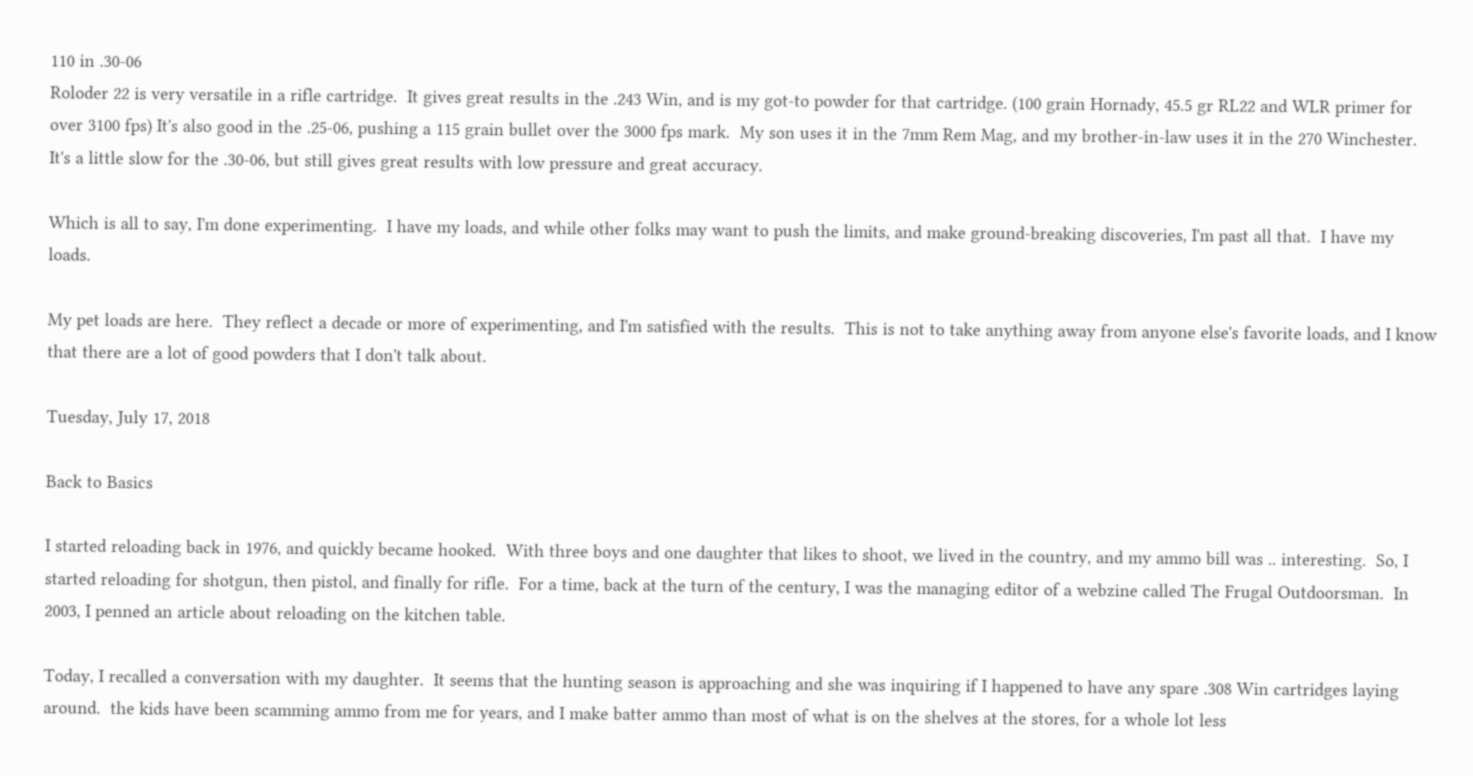110 in .30-06
Roloder 22 is very versatile in a rifle cartridge.  It gives great results in the .243 Win, and is my got-to powder for that cartridge. (100 grain Hornady, 45.5 gr RL22 and WLR primer for over 3100 fps) It's also good in the .25-06, pushing a 115 grain bullet over the 3000 fps mark.  My son uses it in the 7mm Rem Mag, and my brother-in-law uses it in the 270 Winchester.  It's a little slow for the .30-06, but still gives great results with low pressure and great accuracy.

Which is all to say, I'm done experimenting.  I have my loads, and while other folks may want to push the limits, and make ground-breaking discoveries, I'm past all that.  I have my loads.

My pet loads are here.  They reflect a decade or more of experimenting, and I'm satisfied with the results.  This is not to take anything away from anyone else's favorite loads, and I know that there are a lot of good powders that I don't talk about.

Tuesday, July 17, 2018

Back to Basics

I started reloading back in 1976, and quickly became hooked.  With three boys and one daughter that likes to shoot, we lived in the country, and my ammo bill was .. interesting.  So, I started reloading for shotgun, then pistol, and finally for rifle.  For a time, back at the turn of the century, I was the managing editor of a webzine called The Frugal Outdoorsman.  In 2003, I penned an article about reloading on the kitchen table.

Today, I recalled a conversation with my daughter.  It seems that the hunting season is approaching and she was inquiring if I happened to have any spare .308 Win cartridges laying around.  the kids have been scamming ammo from me for years, and I make batter ammo than most of what is on the shelves at the stores, for a whole lot less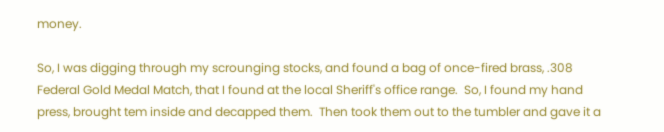money.

So, I was digging through my scrounging stocks, and found a bag of once-fired brass, .308 Federal Gold Medal Match, that I found at the local Sheriff's office range.  So, I found my hand press, brought tem inside and decapped them.  Then took them out to the tumbler and gave it a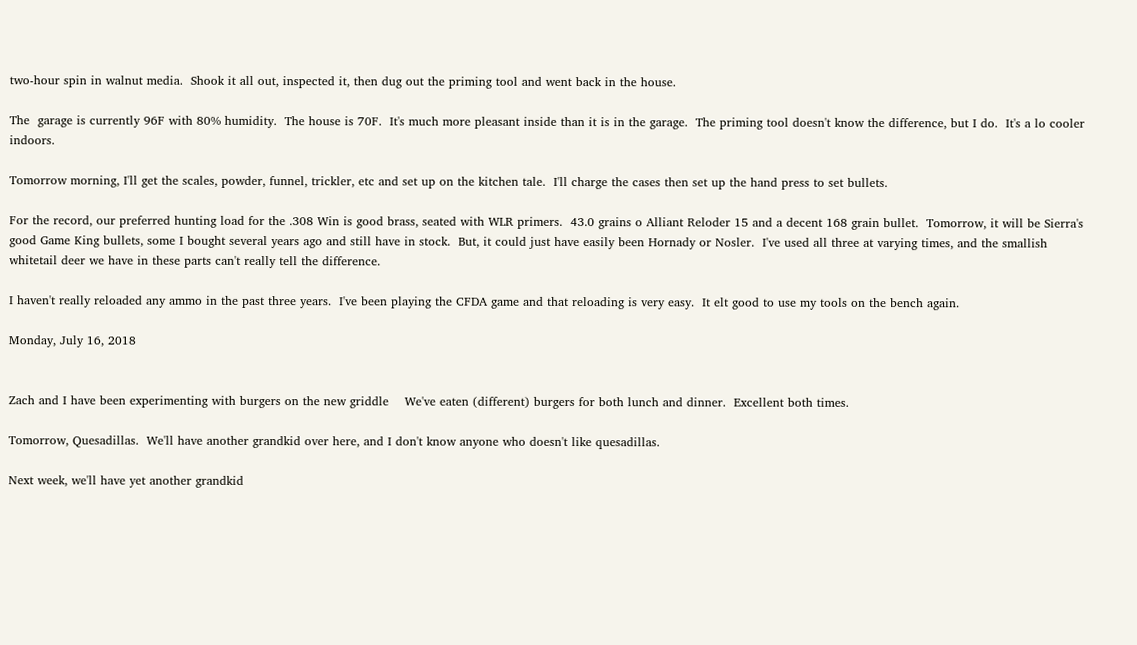two-hour spin in walnut media.  Shook it all out, inspected it, then dug out the priming tool and went back in the house.

The  garage is currently 96F with 80% humidity.  The house is 70F.  It's much more pleasant inside than it is in the garage.  The priming tool doesn't know the difference, but I do.  It's a lo cooler indoors.

Tomorrow morning, I'll get the scales, powder, funnel, trickler, etc and set up on the kitchen tale.  I'll charge the cases then set up the hand press to set bullets.

For the record, our preferred hunting load for the .308 Win is good brass, seated with WLR primers.  43.0 grains o Alliant Reloder 15 and a decent 168 grain bullet.  Tomorrow, it will be Sierra's good Game King bullets, some I bought several years ago and still have in stock.  But, it could just have easily been Hornady or Nosler.  I've used all three at varying times, and the smallish whitetail deer we have in these parts can't really tell the difference.

I haven't really reloaded any ammo in the past three years.  I've been playing the CFDA game and that reloading is very easy.  It elt good to use my tools on the bench again.

Monday, July 16, 2018


Zach and I have been experimenting with burgers on the new griddle    We've eaten (different) burgers for both lunch and dinner.  Excellent both times.

Tomorrow, Quesadillas.  We'll have another grandkid over here, and I don't know anyone who doesn't like quesadillas.

Next week, we'll have yet another grandkid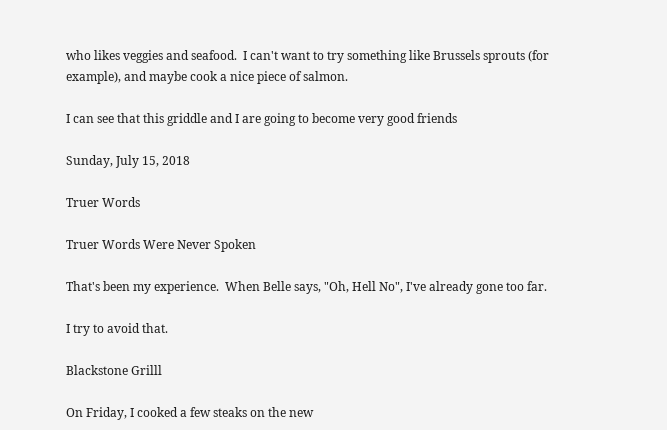who likes veggies and seafood.  I can't want to try something like Brussels sprouts (for example), and maybe cook a nice piece of salmon.

I can see that this griddle and I are going to become very good friends

Sunday, July 15, 2018

Truer Words

Truer Words Were Never Spoken

That's been my experience.  When Belle says, "Oh, Hell No", I've already gone too far.

I try to avoid that.

Blackstone Grilll

On Friday, I cooked a few steaks on the new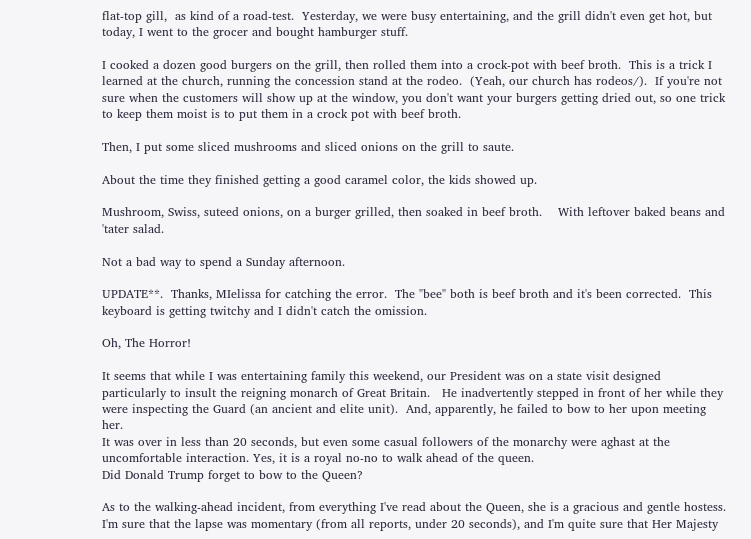flat-top gill,  as kind of a road-test.  Yesterday, we were busy entertaining, and the grill didn't even get hot, but today, I went to the grocer and bought hamburger stuff.

I cooked a dozen good burgers on the grill, then rolled them into a crock-pot with beef broth.  This is a trick I learned at the church, running the concession stand at the rodeo.  (Yeah, our church has rodeos/).  If you're not sure when the customers will show up at the window, you don't want your burgers getting dried out, so one trick to keep them moist is to put them in a crock pot with beef broth.

Then, I put some sliced mushrooms and sliced onions on the grill to saute.

About the time they finished getting a good caramel color, the kids showed up.

Mushroom, Swiss, suteed onions, on a burger grilled, then soaked in beef broth.    With leftover baked beans and 'tater salad.

Not a bad way to spend a Sunday afternoon.

UPDATE**.  Thanks, MIelissa for catching the error.  The "bee" both is beef broth and it's been corrected.  This keyboard is getting twitchy and I didn't catch the omission.

Oh, The Horror!

It seems that while I was entertaining family this weekend, our President was on a state visit designed particularly to insult the reigning monarch of Great Britain.   He inadvertently stepped in front of her while they were inspecting the Guard (an ancient and elite unit).  And, apparently, he failed to bow to her upon meeting her.
It was over in less than 20 seconds, but even some casual followers of the monarchy were aghast at the uncomfortable interaction. Yes, it is a royal no-no to walk ahead of the queen.
Did Donald Trump forget to bow to the Queen?

As to the walking-ahead incident, from everything I've read about the Queen, she is a gracious and gentle hostess.  I'm sure that the lapse was momentary (from all reports, under 20 seconds), and I'm quite sure that Her Majesty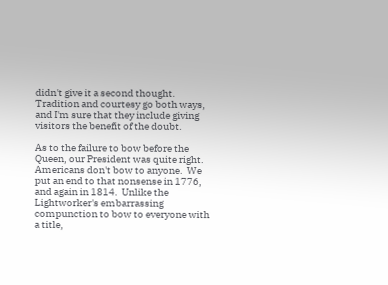didn't give it a second thought.  Tradition and courtesy go both ways, and I'm sure that they include giving visitors the benefit of the doubt.

As to the failure to bow before the Queen, our President was quite right.  Americans don't bow to anyone.  We put an end to that nonsense in 1776, and again in 1814.  Unlike the Lightworker's embarrassing compunction to bow to everyone with a title,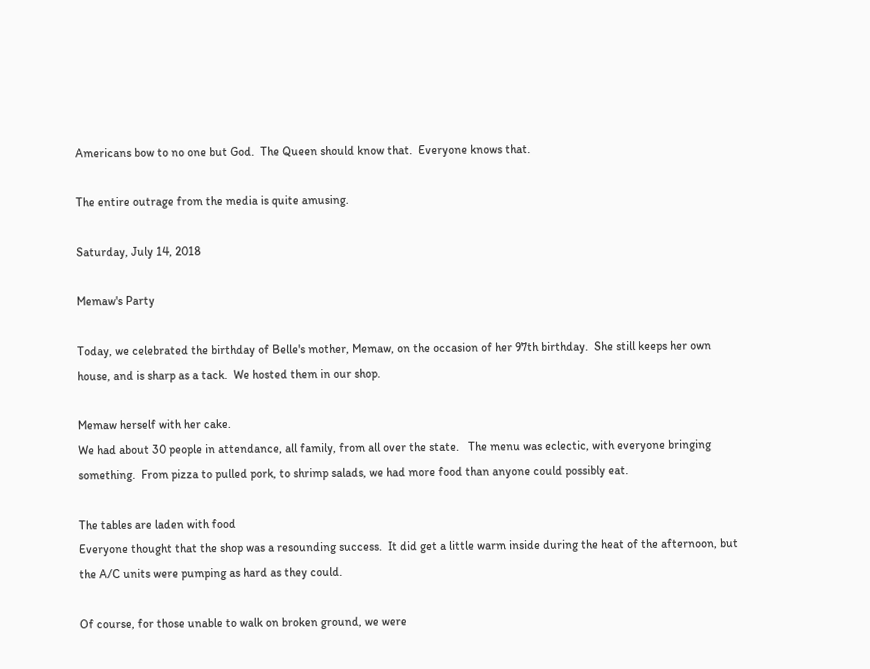Americans bow to no one but God.  The Queen should know that.  Everyone knows that.

The entire outrage from the media is quite amusing.

Saturday, July 14, 2018

Memaw's Party

Today, we celebrated the birthday of Belle's mother, Memaw, on the occasion of her 97th birthday.  She still keeps her own house, and is sharp as a tack.  We hosted them in our shop.

Memaw herself with her cake.
We had about 30 people in attendance, all family, from all over the state.   The menu was eclectic, with everyone bringing something.  From pizza to pulled pork, to shrimp salads, we had more food than anyone could possibly eat.

The tables are laden with food
Everyone thought that the shop was a resounding success.  It did get a little warm inside during the heat of the afternoon, but the A/C units were pumping as hard as they could.

Of course, for those unable to walk on broken ground, we were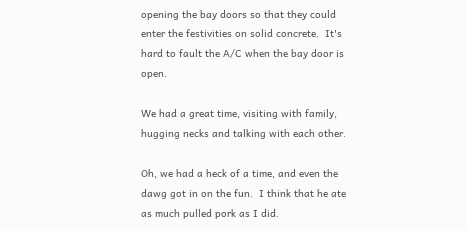opening the bay doors so that they could enter the festivities on solid concrete.  It's hard to fault the A/C when the bay door is open.

We had a great time, visiting with family, hugging necks and talking with each other.

Oh, we had a heck of a time, and even the dawg got in on the fun.  I think that he ate as much pulled pork as I did.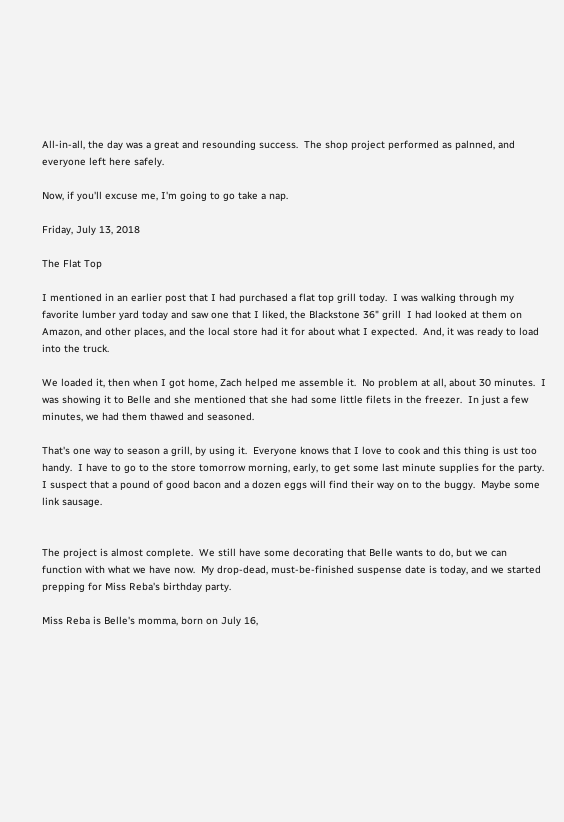All-in-all, the day was a great and resounding success.  The shop project performed as palnned, and everyone left here safely.

Now, if you'll excuse me, I'm going to go take a nap.

Friday, July 13, 2018

The Flat Top

I mentioned in an earlier post that I had purchased a flat top grill today.  I was walking through my favorite lumber yard today and saw one that I liked, the Blackstone 36" grill  I had looked at them on Amazon, and other places, and the local store had it for about what I expected.  And, it was ready to load into the truck.

We loaded it, then when I got home, Zach helped me assemble it.  No problem at all, about 30 minutes.  I was showing it to Belle and she mentioned that she had some little filets in the freezer.  In just a few minutes, we had them thawed and seasoned.

That's one way to season a grill, by using it.  Everyone knows that I love to cook and this thing is ust too handy.  I have to go to the store tomorrow morning, early, to get some last minute supplies for the party.  I suspect that a pound of good bacon and a dozen eggs will find their way on to the buggy.  Maybe some link sausage.


The project is almost complete.  We still have some decorating that Belle wants to do, but we can function with what we have now.  My drop-dead, must-be-finished suspense date is today, and we started prepping for Miss Reba's birthday party.

Miss Reba is Belle's momma, born on July 16,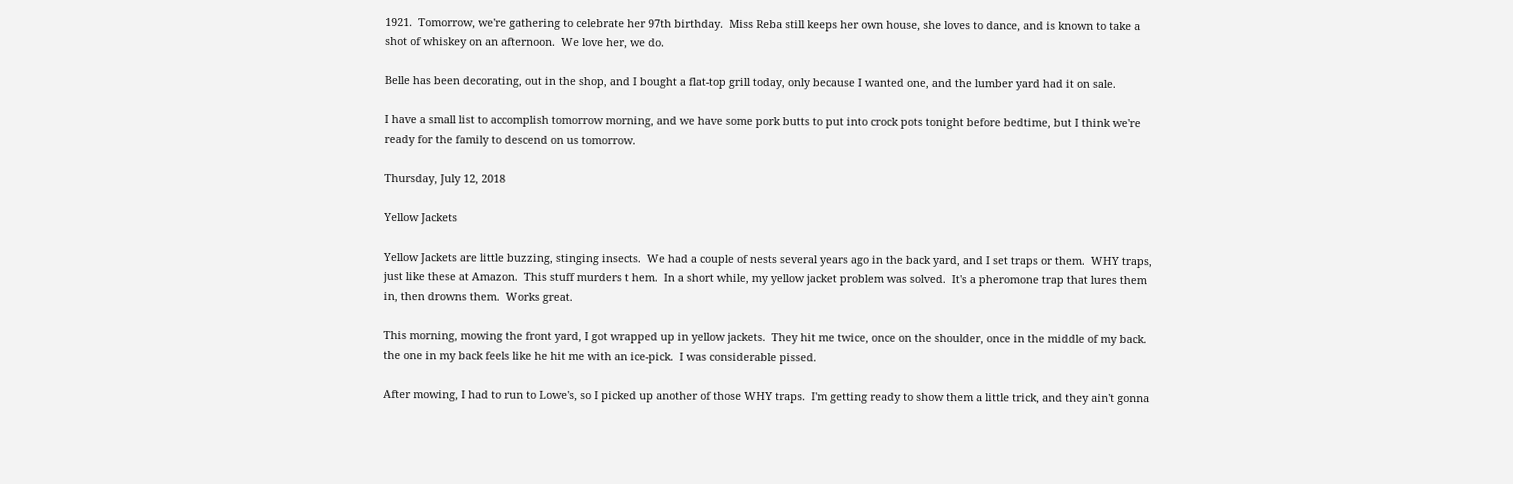1921.  Tomorrow, we're gathering to celebrate her 97th birthday.  Miss Reba still keeps her own house, she loves to dance, and is known to take a shot of whiskey on an afternoon.  We love her, we do.

Belle has been decorating, out in the shop, and I bought a flat-top grill today, only because I wanted one, and the lumber yard had it on sale.

I have a small list to accomplish tomorrow morning, and we have some pork butts to put into crock pots tonight before bedtime, but I think we're ready for the family to descend on us tomorrow.

Thursday, July 12, 2018

Yellow Jackets

Yellow Jackets are little buzzing, stinging insects.  We had a couple of nests several years ago in the back yard, and I set traps or them.  WHY traps, just like these at Amazon.  This stuff murders t hem.  In a short while, my yellow jacket problem was solved.  It's a pheromone trap that lures them in, then drowns them.  Works great.

This morning, mowing the front yard, I got wrapped up in yellow jackets.  They hit me twice, once on the shoulder, once in the middle of my back.    the one in my back feels like he hit me with an ice-pick.  I was considerable pissed.

After mowing, I had to run to Lowe's, so I picked up another of those WHY traps.  I'm getting ready to show them a little trick, and they ain't gonna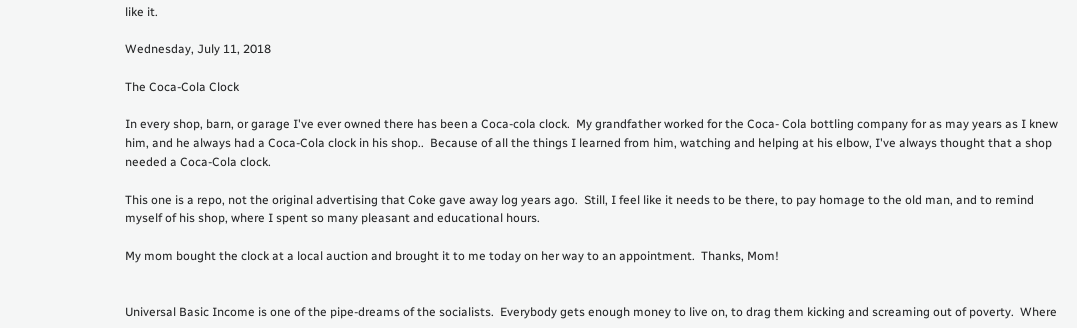like it.

Wednesday, July 11, 2018

The Coca-Cola Clock

In every shop, barn, or garage I've ever owned there has been a Coca-cola clock.  My grandfather worked for the Coca- Cola bottling company for as may years as I knew him, and he always had a Coca-Cola clock in his shop..  Because of all the things I learned from him, watching and helping at his elbow, I've always thought that a shop needed a Coca-Cola clock.

This one is a repo, not the original advertising that Coke gave away log years ago.  Still, I feel like it needs to be there, to pay homage to the old man, and to remind myself of his shop, where I spent so many pleasant and educational hours.

My mom bought the clock at a local auction and brought it to me today on her way to an appointment.  Thanks, Mom!


Universal Basic Income is one of the pipe-dreams of the socialists.  Everybody gets enough money to live on, to drag them kicking and screaming out of poverty.  Where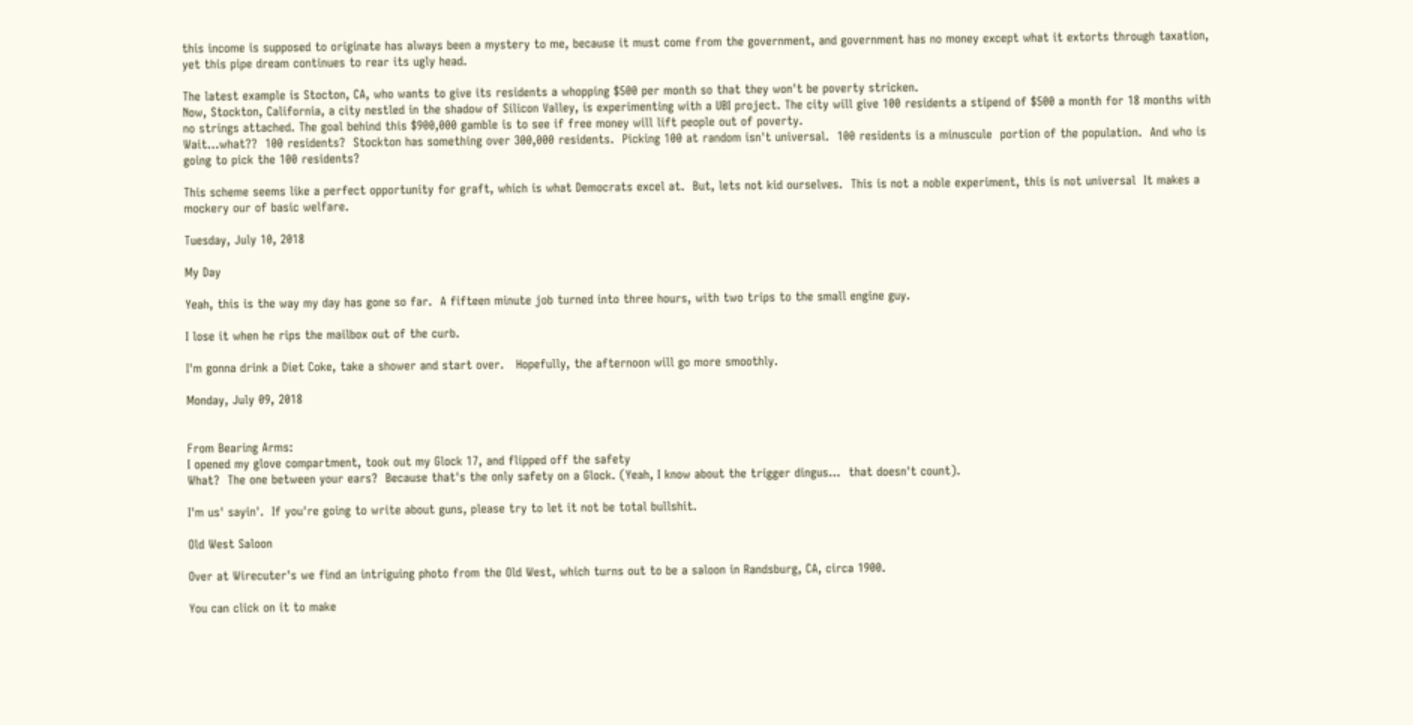this income is supposed to originate has always been a mystery to me, because it must come from the government, and government has no money except what it extorts through taxation, yet this pipe dream continues to rear its ugly head.

The latest example is Stocton, CA, who wants to give its residents a whopping $500 per month so that they won't be poverty stricken.
Now, Stockton, California, a city nestled in the shadow of Silicon Valley, is experimenting with a UBI project. The city will give 100 residents a stipend of $500 a month for 18 months with no strings attached. The goal behind this $900,000 gamble is to see if free money will lift people out of poverty.
Wait...what??  100 residents?  Stockton has something over 300,000 residents.  Picking 100 at random isn't universal.  100 residents is a minuscule  portion of the population.  And who is going to pick the 100 residents?

This scheme seems like a perfect opportunity for graft, which is what Democrats excel at.  But, lets not kid ourselves.  This is not a noble experiment, this is not universal  It makes a mockery our of basic welfare.

Tuesday, July 10, 2018

My Day

Yeah, this is the way my day has gone so far.  A fifteen minute job turned into three hours, with two trips to the small engine guy.

I lose it when he rips the mailbox out of the curb.

I'm gonna drink a Diet Coke, take a shower and start over.   Hopefully, the afternoon will go more smoothly.

Monday, July 09, 2018


From Bearing Arms:
I opened my glove compartment, took out my Glock 17, and flipped off the safety
What?  The one between your ears?  Because that's the only safety on a Glock. (Yeah, I know about the trigger dingus...  that doesn't count).

I'm us' sayin'.  If you're going to write about guns, please try to let it not be total bullshit.

Old West Saloon

Over at Wirecuter's we find an intriguing photo from the Old West, which turns out to be a saloon in Randsburg, CA, circa 1900.

You can click on it to make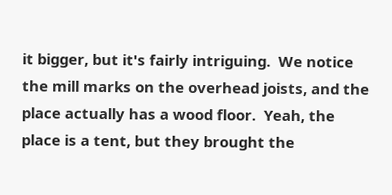it bigger, but it's fairly intriguing.  We notice the mill marks on the overhead joists, and the place actually has a wood floor.  Yeah, the place is a tent, but they brought the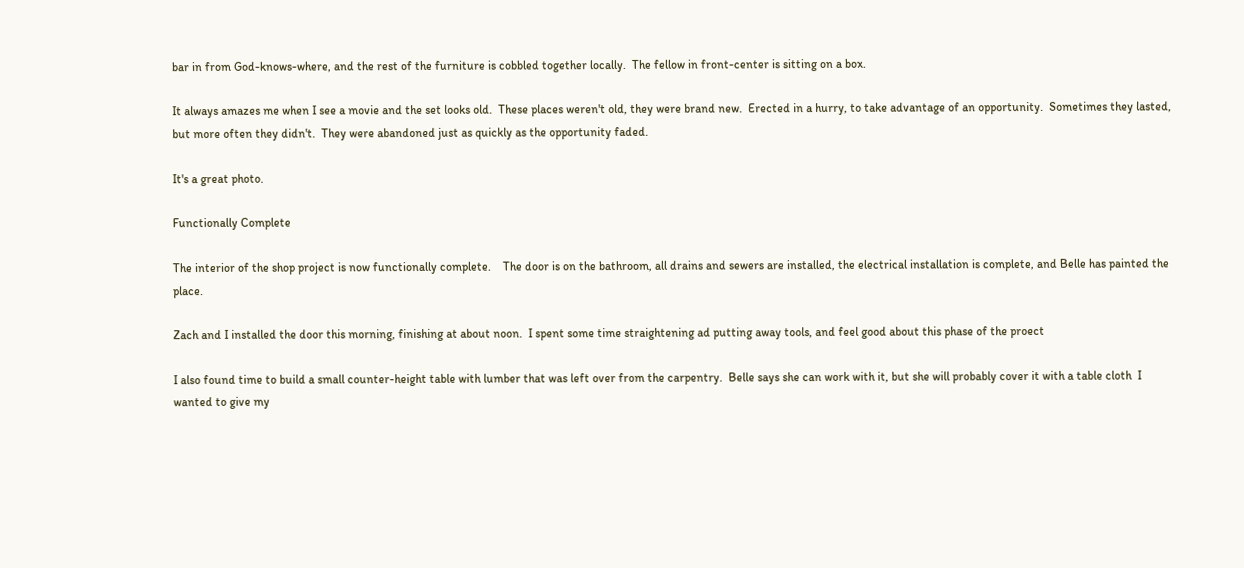bar in from God-knows-where, and the rest of the furniture is cobbled together locally.  The fellow in front-center is sitting on a box.

It always amazes me when I see a movie and the set looks old.  These places weren't old, they were brand new.  Erected in a hurry, to take advantage of an opportunity.  Sometimes they lasted, but more often they didn't.  They were abandoned just as quickly as the opportunity faded.

It's a great photo.

Functionally Complete

The interior of the shop project is now functionally complete.    The door is on the bathroom, all drains and sewers are installed, the electrical installation is complete, and Belle has painted the place.

Zach and I installed the door this morning, finishing at about noon.  I spent some time straightening ad putting away tools, and feel good about this phase of the proect

I also found time to build a small counter-height table with lumber that was left over from the carpentry.  Belle says she can work with it, but she will probably cover it with a table cloth  I wanted to give my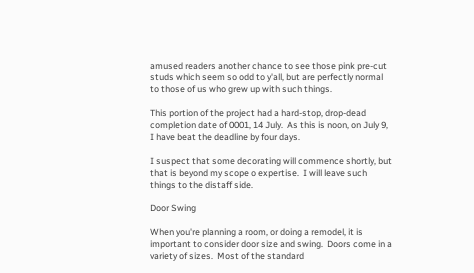amused readers another chance to see those pink pre-cut studs which seem so odd to y'all, but are perfectly normal to those of us who grew up with such things.

This portion of the project had a hard-stop, drop-dead completion date of 0001, 14 July.  As this is noon, on July 9, I have beat the deadline by four days.

I suspect that some decorating will commence shortly, but that is beyond my scope o expertise.  I will leave such things to the distaff side.

Door Swing

When you're planning a room, or doing a remodel, it is important to consider door size and swing.  Doors come in a variety of sizes.  Most of the standard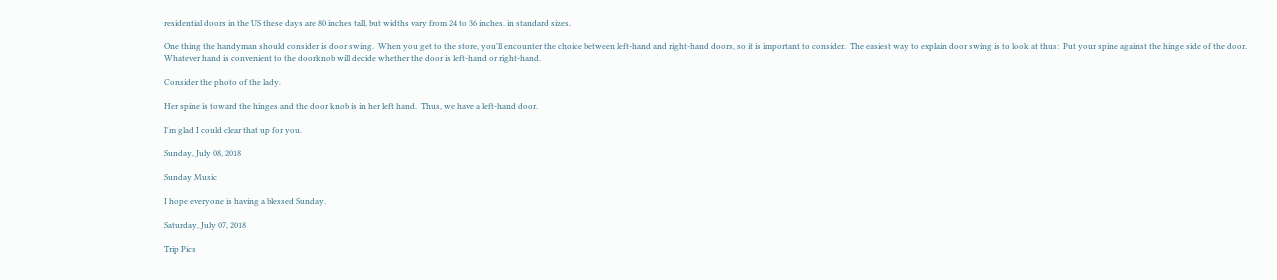residential doors in the US these days are 80 inches tall, but widths vary from 24 to 36 inches. in standard sizes.

One thing the handyman should consider is door swing.  When you get to the store, you'll encounter the choice between left-hand and right-hand doors, so it is important to consider.  The easiest way to explain door swing is to look at thus:  Put your spine against the hinge side of the door.  Whatever hand is convenient to the doorknob will decide whether the door is left-hand or right-hand.

Consider the photo of the lady.

Her spine is toward the hinges and the door knob is in her left hand.  Thus, we have a left-hand door.

I'm glad I could clear that up for you.

Sunday, July 08, 2018

Sunday Music

I hope everyone is having a blessed Sunday.

Saturday, July 07, 2018

Trip Pics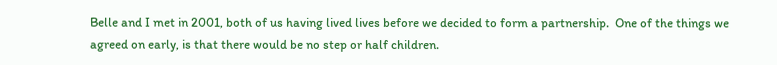Belle and I met in 2001, both of us having lived lives before we decided to form a partnership.  One of the things we agreed on early, is that there would be no step or half children.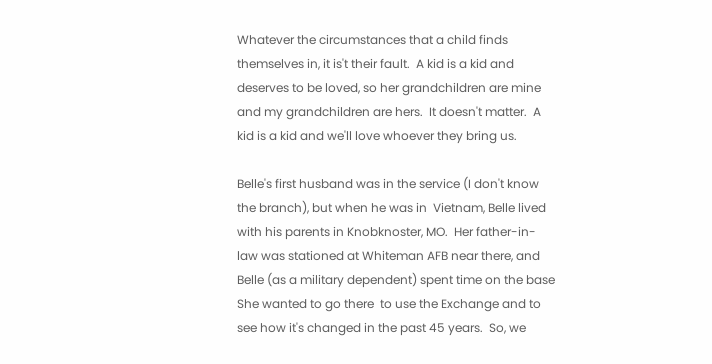Whatever the circumstances that a child finds themselves in, it is't their fault.  A kid is a kid and deserves to be loved, so her grandchildren are mine and my grandchildren are hers.  It doesn't matter.  A kid is a kid and we'll love whoever they bring us.

Belle's first husband was in the service (I don't know the branch), but when he was in  Vietnam, Belle lived with his parents in Knobknoster, MO.  Her father-in-law was stationed at Whiteman AFB near there, and Belle (as a military dependent) spent time on the base  She wanted to go there  to use the Exchange and to see how it's changed in the past 45 years.  So, we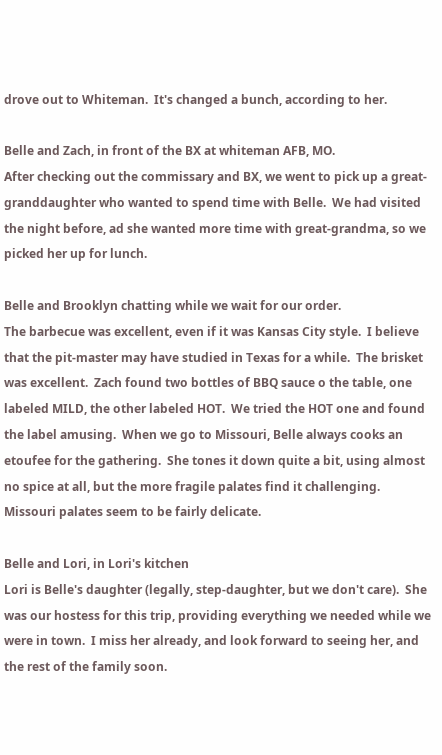drove out to Whiteman.  It's changed a bunch, according to her.

Belle and Zach, in front of the BX at whiteman AFB, MO.
After checking out the commissary and BX, we went to pick up a great-granddaughter who wanted to spend time with Belle.  We had visited the night before, ad she wanted more time with great-grandma, so we picked her up for lunch.

Belle and Brooklyn chatting while we wait for our order.
The barbecue was excellent, even if it was Kansas City style.  I believe that the pit-master may have studied in Texas for a while.  The brisket was excellent.  Zach found two bottles of BBQ sauce o the table, one labeled MILD, the other labeled HOT.  We tried the HOT one and found the label amusing.  When we go to Missouri, Belle always cooks an etoufee for the gathering.  She tones it down quite a bit, using almost no spice at all, but the more fragile palates find it challenging.  Missouri palates seem to be fairly delicate.

Belle and Lori, in Lori's kitchen
Lori is Belle's daughter (legally, step-daughter, but we don't care).  She was our hostess for this trip, providing everything we needed while we were in town.  I miss her already, and look forward to seeing her, and the rest of the family soon.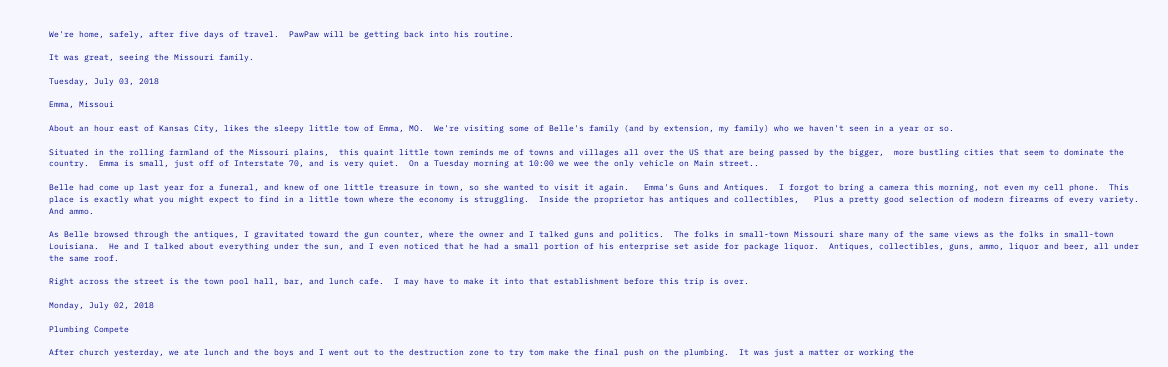We're home, safely, after five days of travel.  PawPaw will be getting back into his routine.

It was great, seeing the Missouri family.

Tuesday, July 03, 2018

Emma, Missoui

About an hour east of Kansas City, likes the sleepy little tow of Emma, MO.  We're visiting some of Belle's family (and by extension, my family) who we haven't seen in a year or so.

Situated in the rolling farmland of the Missouri plains,  this quaint little town reminds me of towns and villages all over the US that are being passed by the bigger,  more bustling cities that seem to dominate the country.  Emma is small, just off of Interstate 70, and is very quiet.  On a Tuesday morning at 10:00 we wee the only vehicle on Main street..

Belle had come up last year for a funeral, and knew of one little treasure in town, so she wanted to visit it again.   Emma's Guns and Antiques.  I forgot to bring a camera this morning, not even my cell phone.  This place is exactly what you might expect to find in a little town where the economy is struggling.  Inside the proprietor has antiques and collectibles,   Plus a pretty good selection of modern firearms of every variety.  And ammo.

As Belle browsed through the antiques, I gravitated toward the gun counter, where the owner and I talked guns and politics.  The folks in small-town Missouri share many of the same views as the folks in small-town Louisiana.  He and I talked about everything under the sun, and I even noticed that he had a small portion of his enterprise set aside for package liquor.  Antiques, collectibles, guns, ammo, liquor and beer, all under the same roof.

Right across the street is the town pool hall, bar, and lunch cafe.  I may have to make it into that establishment before this trip is over.

Monday, July 02, 2018

Plumbing Compete

After church yesterday, we ate lunch and the boys and I went out to the destruction zone to try tom make the final push on the plumbing.  It was just a matter or working the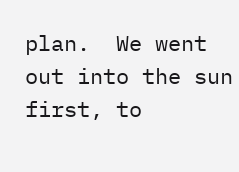plan.  We went out into the sun first, to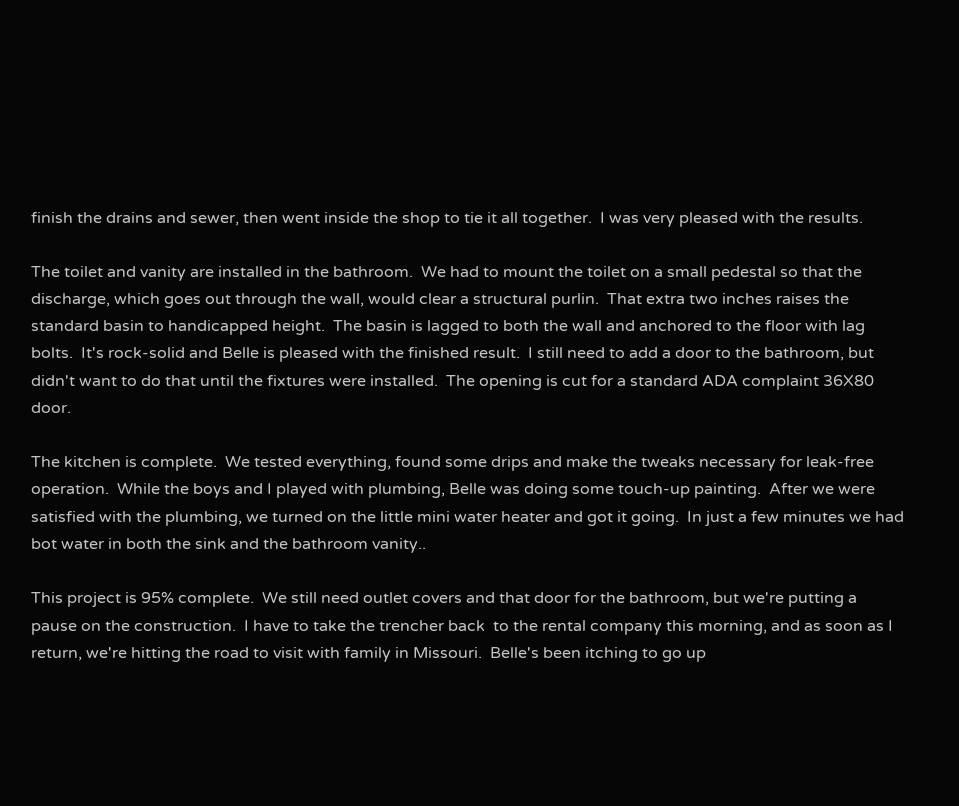finish the drains and sewer, then went inside the shop to tie it all together.  I was very pleased with the results.

The toilet and vanity are installed in the bathroom.  We had to mount the toilet on a small pedestal so that the discharge, which goes out through the wall, would clear a structural purlin.  That extra two inches raises the standard basin to handicapped height.  The basin is lagged to both the wall and anchored to the floor with lag bolts.  It's rock-solid and Belle is pleased with the finished result.  I still need to add a door to the bathroom, but didn't want to do that until the fixtures were installed.  The opening is cut for a standard ADA complaint 36X80 door.

The kitchen is complete.  We tested everything, found some drips and make the tweaks necessary for leak-free operation.  While the boys and I played with plumbing, Belle was doing some touch-up painting.  After we were satisfied with the plumbing, we turned on the little mini water heater and got it going.  In just a few minutes we had bot water in both the sink and the bathroom vanity..

This project is 95% complete.  We still need outlet covers and that door for the bathroom, but we're putting a pause on the construction.  I have to take the trencher back  to the rental company this morning, and as soon as I return, we're hitting the road to visit with family in Missouri.  Belle's been itching to go up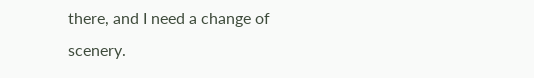there, and I need a change of scenery.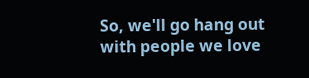So, we'll go hang out with people we love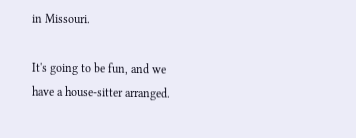in Missouri.

It's going to be fun, and we have a house-sitter arranged.